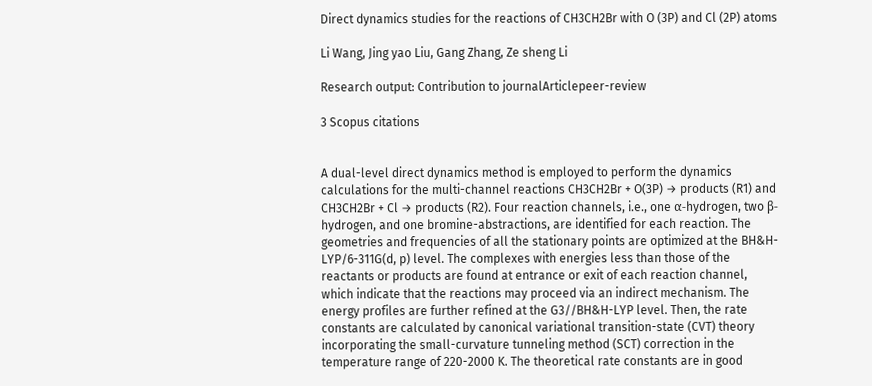Direct dynamics studies for the reactions of CH3CH2Br with O (3P) and Cl (2P) atoms

Li Wang, Jing yao Liu, Gang Zhang, Ze sheng Li

Research output: Contribution to journalArticlepeer-review

3 Scopus citations


A dual-level direct dynamics method is employed to perform the dynamics calculations for the multi-channel reactions CH3CH2Br + O(3P) → products (R1) and CH3CH2Br + Cl → products (R2). Four reaction channels, i.e., one α-hydrogen, two β-hydrogen, and one bromine-abstractions, are identified for each reaction. The geometries and frequencies of all the stationary points are optimized at the BH&H-LYP/6-311G(d, p) level. The complexes with energies less than those of the reactants or products are found at entrance or exit of each reaction channel, which indicate that the reactions may proceed via an indirect mechanism. The energy profiles are further refined at the G3//BH&H-LYP level. Then, the rate constants are calculated by canonical variational transition-state (CVT) theory incorporating the small-curvature tunneling method (SCT) correction in the temperature range of 220-2000 K. The theoretical rate constants are in good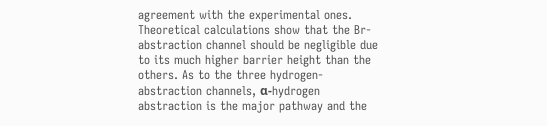agreement with the experimental ones. Theoretical calculations show that the Br-abstraction channel should be negligible due to its much higher barrier height than the others. As to the three hydrogen-abstraction channels, α-hydrogen abstraction is the major pathway and the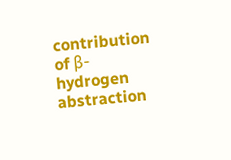contribution of β-hydrogen abstraction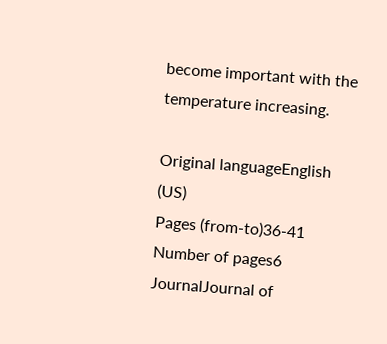become important with the temperature increasing.

Original languageEnglish (US)
Pages (from-to)36-41
Number of pages6
JournalJournal of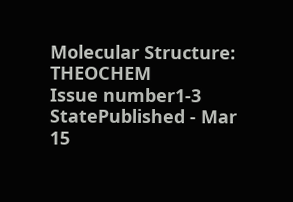Molecular Structure: THEOCHEM
Issue number1-3
StatePublished - Mar 15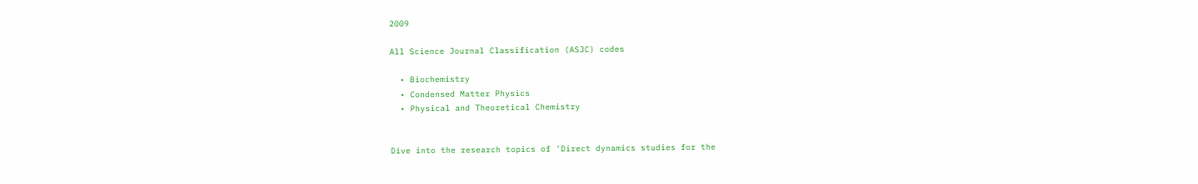2009

All Science Journal Classification (ASJC) codes

  • Biochemistry
  • Condensed Matter Physics
  • Physical and Theoretical Chemistry


Dive into the research topics of 'Direct dynamics studies for the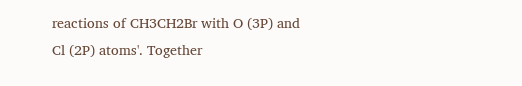reactions of CH3CH2Br with O (3P) and Cl (2P) atoms'. Together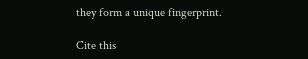they form a unique fingerprint.

Cite this